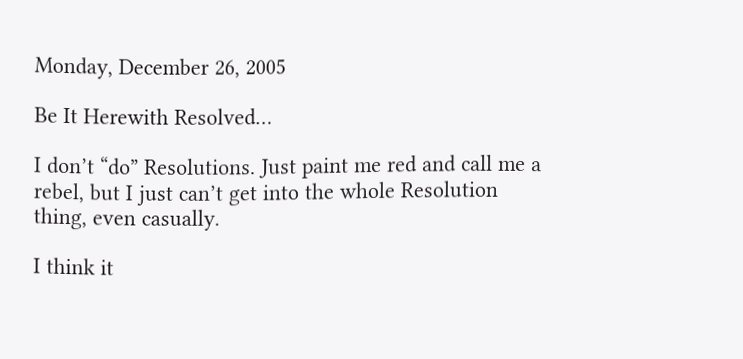Monday, December 26, 2005

Be It Herewith Resolved…

I don’t “do” Resolutions. Just paint me red and call me a rebel, but I just can’t get into the whole Resolution thing, even casually.

I think it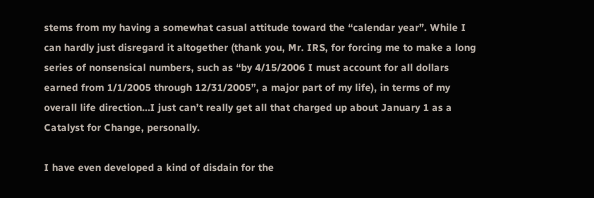stems from my having a somewhat casual attitude toward the “calendar year”. While I can hardly just disregard it altogether (thank you, Mr. IRS, for forcing me to make a long series of nonsensical numbers, such as “by 4/15/2006 I must account for all dollars earned from 1/1/2005 through 12/31/2005”, a major part of my life), in terms of my overall life direction…I just can’t really get all that charged up about January 1 as a Catalyst for Change, personally.

I have even developed a kind of disdain for the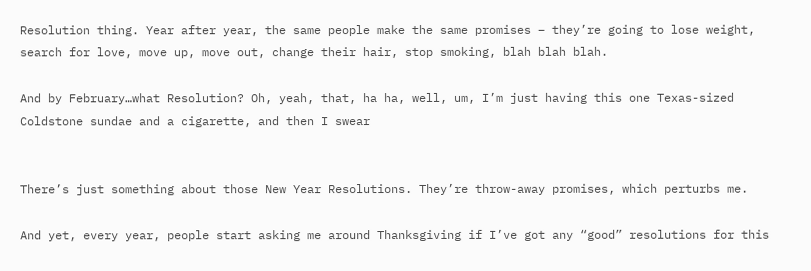Resolution thing. Year after year, the same people make the same promises – they’re going to lose weight, search for love, move up, move out, change their hair, stop smoking, blah blah blah.

And by February…what Resolution? Oh, yeah, that, ha ha, well, um, I’m just having this one Texas-sized Coldstone sundae and a cigarette, and then I swear


There’s just something about those New Year Resolutions. They’re throw-away promises, which perturbs me.

And yet, every year, people start asking me around Thanksgiving if I’ve got any “good” resolutions for this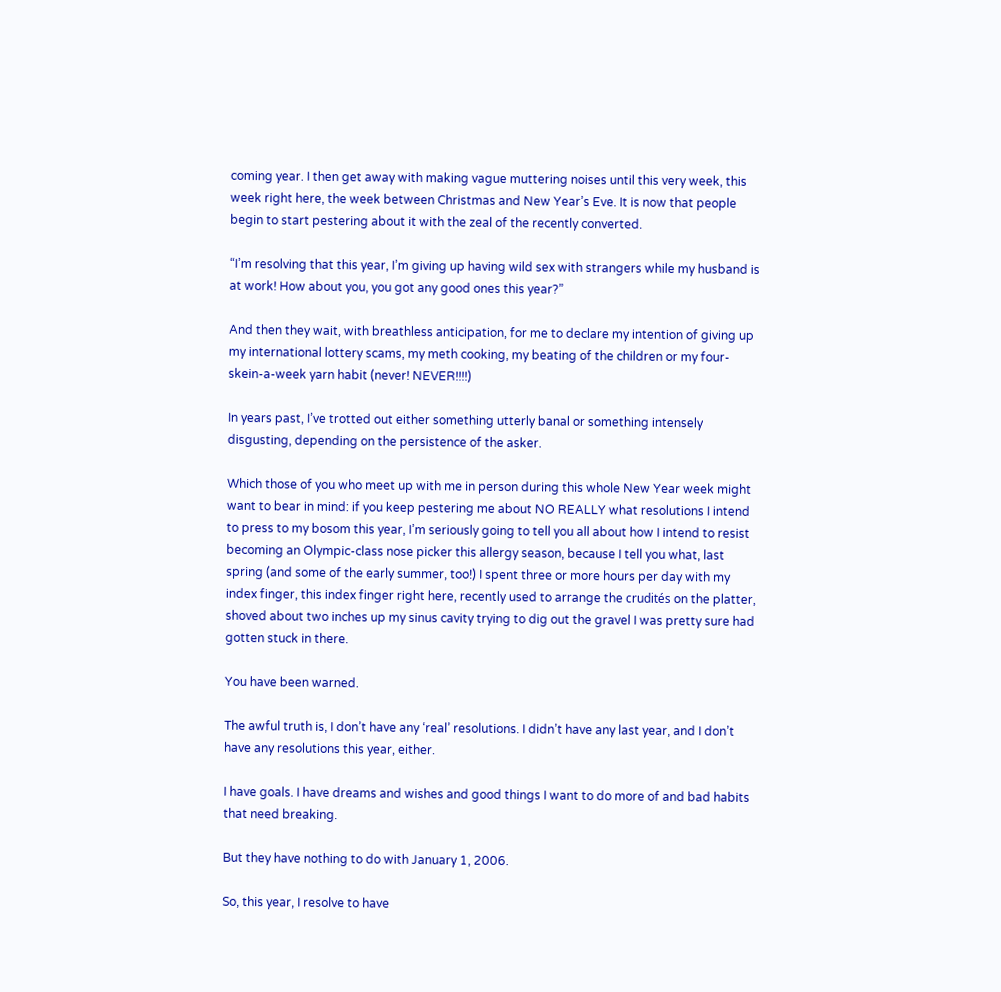coming year. I then get away with making vague muttering noises until this very week, this week right here, the week between Christmas and New Year’s Eve. It is now that people begin to start pestering about it with the zeal of the recently converted.

“I’m resolving that this year, I’m giving up having wild sex with strangers while my husband is at work! How about you, you got any good ones this year?”

And then they wait, with breathless anticipation, for me to declare my intention of giving up my international lottery scams, my meth cooking, my beating of the children or my four-skein-a-week yarn habit (never! NEVER!!!!)

In years past, I’ve trotted out either something utterly banal or something intensely disgusting, depending on the persistence of the asker.

Which those of you who meet up with me in person during this whole New Year week might want to bear in mind: if you keep pestering me about NO REALLY what resolutions I intend to press to my bosom this year, I’m seriously going to tell you all about how I intend to resist becoming an Olympic-class nose picker this allergy season, because I tell you what, last spring (and some of the early summer, too!) I spent three or more hours per day with my index finger, this index finger right here, recently used to arrange the crudités on the platter, shoved about two inches up my sinus cavity trying to dig out the gravel I was pretty sure had gotten stuck in there.

You have been warned.

The awful truth is, I don’t have any ‘real’ resolutions. I didn’t have any last year, and I don’t have any resolutions this year, either.

I have goals. I have dreams and wishes and good things I want to do more of and bad habits that need breaking.

But they have nothing to do with January 1, 2006.

So, this year, I resolve to have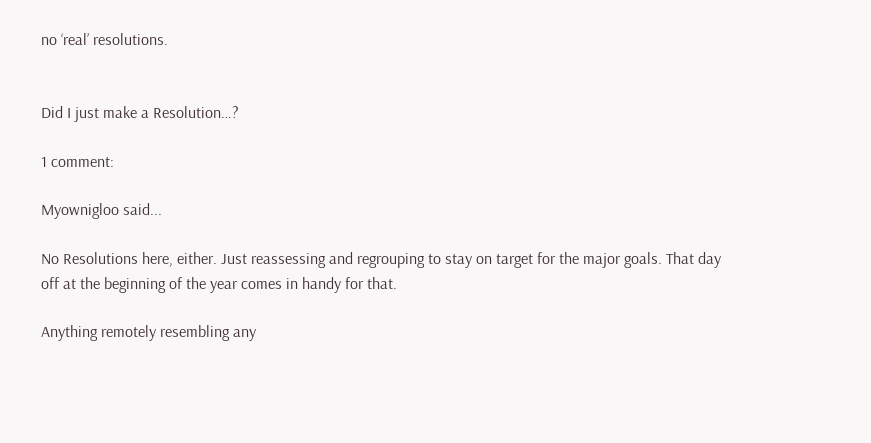no ‘real’ resolutions.


Did I just make a Resolution…?

1 comment:

Myownigloo said...

No Resolutions here, either. Just reassessing and regrouping to stay on target for the major goals. That day off at the beginning of the year comes in handy for that.

Anything remotely resembling any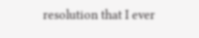resolution that I ever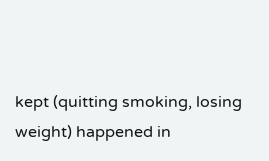kept (quitting smoking, losing weight) happened in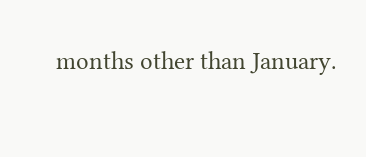months other than January.